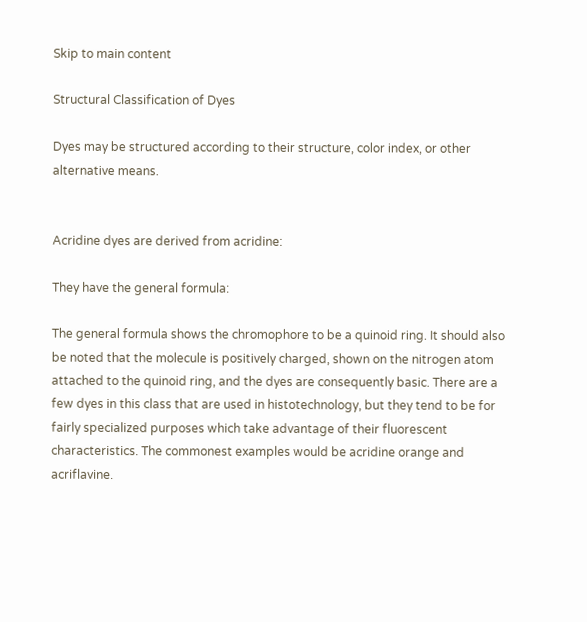Skip to main content

Structural Classification of Dyes

Dyes may be structured according to their structure, color index, or other alternative means.


Acridine dyes are derived from acridine:

They have the general formula:

The general formula shows the chromophore to be a quinoid ring. It should also be noted that the molecule is positively charged, shown on the nitrogen atom attached to the quinoid ring, and the dyes are consequently basic. There are a few dyes in this class that are used in histotechnology, but they tend to be for fairly specialized purposes which take advantage of their fluorescent characteristics. The commonest examples would be acridine orange and acriflavine.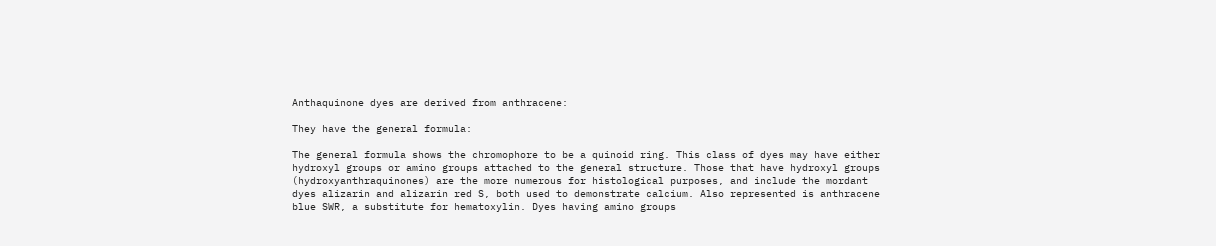Anthaquinone dyes are derived from anthracene:

They have the general formula:

The general formula shows the chromophore to be a quinoid ring. This class of dyes may have either hydroxyl groups or amino groups attached to the general structure. Those that have hydroxyl groups (hydroxyanthraquinones) are the more numerous for histological purposes, and include the mordant dyes alizarin and alizarin red S, both used to demonstrate calcium. Also represented is anthracene blue SWR, a substitute for hematoxylin. Dyes having amino groups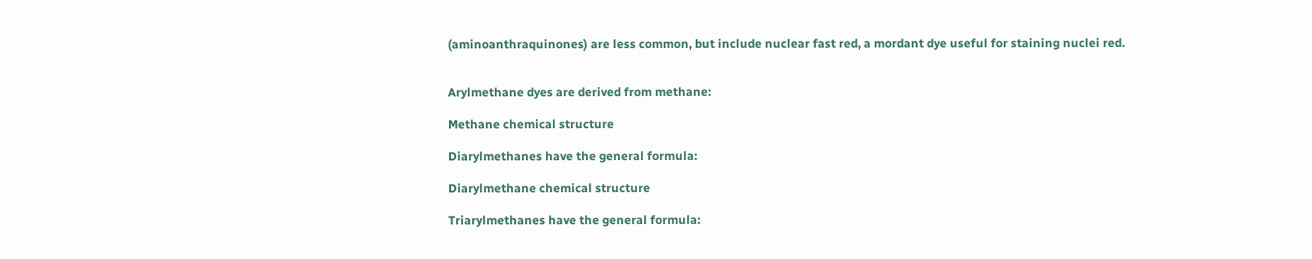(aminoanthraquinones) are less common, but include nuclear fast red, a mordant dye useful for staining nuclei red.


Arylmethane dyes are derived from methane:

Methane chemical structure

Diarylmethanes have the general formula:

Diarylmethane chemical structure

Triarylmethanes have the general formula: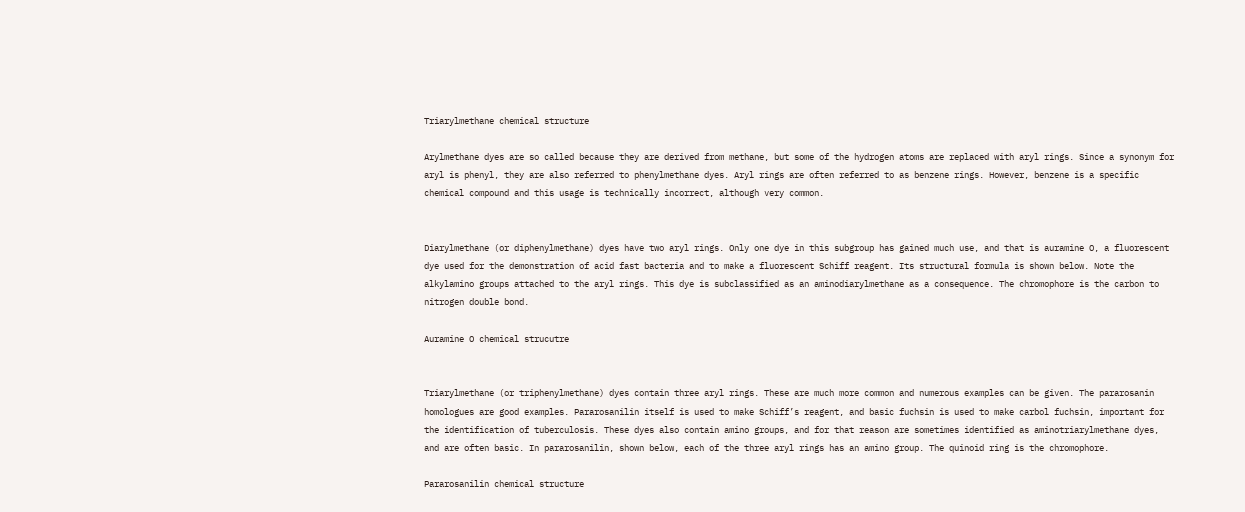Triarylmethane chemical structure

Arylmethane dyes are so called because they are derived from methane, but some of the hydrogen atoms are replaced with aryl rings. Since a synonym for aryl is phenyl, they are also referred to phenylmethane dyes. Aryl rings are often referred to as benzene rings. However, benzene is a specific chemical compound and this usage is technically incorrect, although very common.


Diarylmethane (or diphenylmethane) dyes have two aryl rings. Only one dye in this subgroup has gained much use, and that is auramine O, a fluorescent dye used for the demonstration of acid fast bacteria and to make a fluorescent Schiff reagent. Its structural formula is shown below. Note the alkylamino groups attached to the aryl rings. This dye is subclassified as an aminodiarylmethane as a consequence. The chromophore is the carbon to nitrogen double bond.

Auramine O chemical strucutre


Triarylmethane (or triphenylmethane) dyes contain three aryl rings. These are much more common and numerous examples can be given. The pararosanin homologues are good examples. Pararosanilin itself is used to make Schiff’s reagent, and basic fuchsin is used to make carbol fuchsin, important for the identification of tuberculosis. These dyes also contain amino groups, and for that reason are sometimes identified as aminotriarylmethane dyes, and are often basic. In pararosanilin, shown below, each of the three aryl rings has an amino group. The quinoid ring is the chromophore.

Pararosanilin chemical structure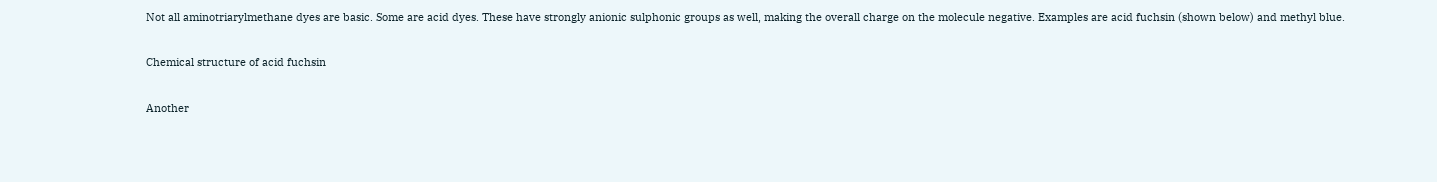Not all aminotriarylmethane dyes are basic. Some are acid dyes. These have strongly anionic sulphonic groups as well, making the overall charge on the molecule negative. Examples are acid fuchsin (shown below) and methyl blue.

Chemical structure of acid fuchsin

Another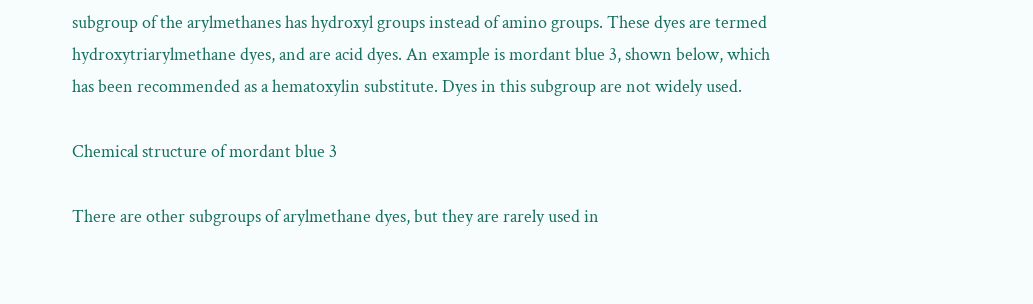subgroup of the arylmethanes has hydroxyl groups instead of amino groups. These dyes are termed hydroxytriarylmethane dyes, and are acid dyes. An example is mordant blue 3, shown below, which has been recommended as a hematoxylin substitute. Dyes in this subgroup are not widely used.

Chemical structure of mordant blue 3

There are other subgroups of arylmethane dyes, but they are rarely used in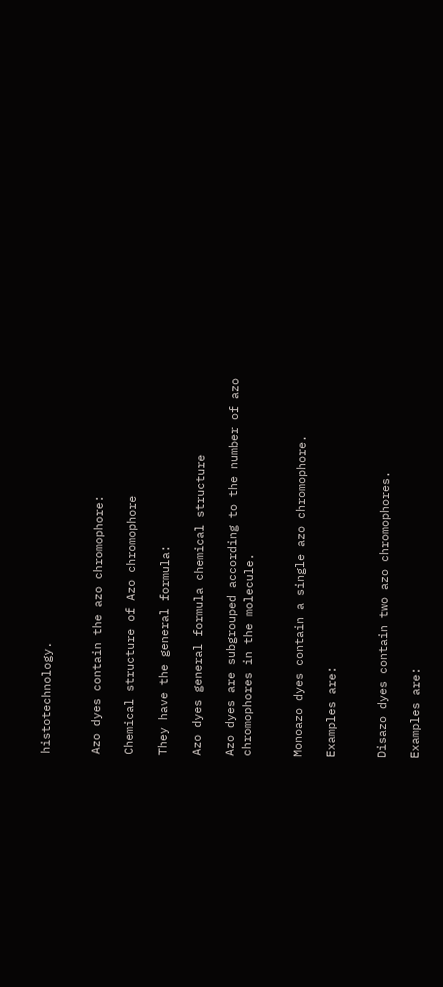histotechnology.


Azo dyes contain the azo chromophore:

Chemical structure of Azo chromophore

They have the general formula:

Azo dyes general formula chemical structure

Azo dyes are subgrouped according to the number of azo chromophores in the molecule.


Monoazo dyes contain a single azo chromophore.

Examples are:


Disazo dyes contain two azo chromophores.

Examples are: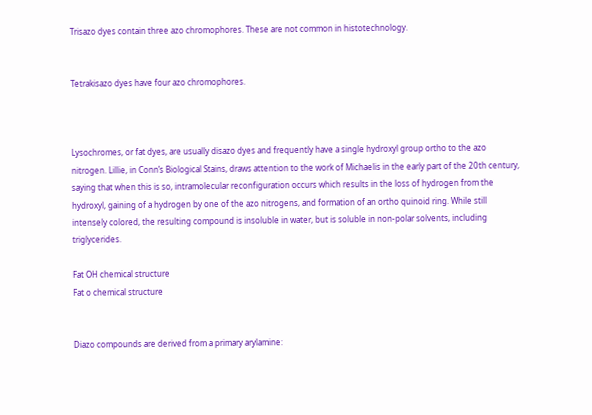Trisazo dyes contain three azo chromophores. These are not common in histotechnology.


Tetrakisazo dyes have four azo chromophores.



Lysochromes, or fat dyes, are usually disazo dyes and frequently have a single hydroxyl group ortho to the azo nitrogen. Lillie, in Conn’s Biological Stains, draws attention to the work of Michaelis in the early part of the 20th century, saying that when this is so, intramolecular reconfiguration occurs which results in the loss of hydrogen from the hydroxyl, gaining of a hydrogen by one of the azo nitrogens, and formation of an ortho quinoid ring. While still intensely colored, the resulting compound is insoluble in water, but is soluble in non-polar solvents, including triglycerides.

Fat OH chemical structure
Fat o chemical structure


Diazo compounds are derived from a primary arylamine: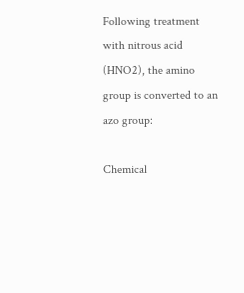Following treatment with nitrous acid (HNO2), the amino group is converted to an azo group:

Chemical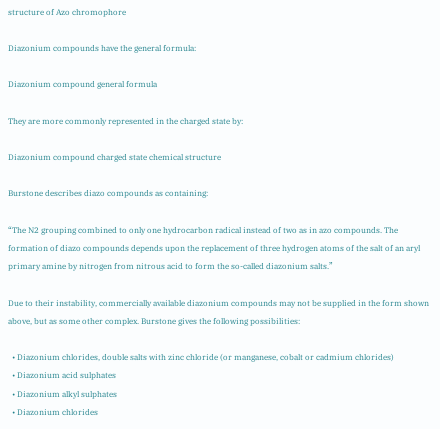structure of Azo chromophore

Diazonium compounds have the general formula:

Diazonium compound general formula

They are more commonly represented in the charged state by:

Diazonium compound charged state chemical structure

Burstone describes diazo compounds as containing:

“The N2 grouping combined to only one hydrocarbon radical instead of two as in azo compounds. The formation of diazo compounds depends upon the replacement of three hydrogen atoms of the salt of an aryl primary amine by nitrogen from nitrous acid to form the so-called diazonium salts.”

Due to their instability, commercially available diazonium compounds may not be supplied in the form shown above, but as some other complex. Burstone gives the following possibilities:

  • Diazonium chlorides, double salts with zinc chloride (or manganese, cobalt or cadmium chlorides)
  • Diazonium acid sulphates
  • Diazonium alkyl sulphates
  • Diazonium chlorides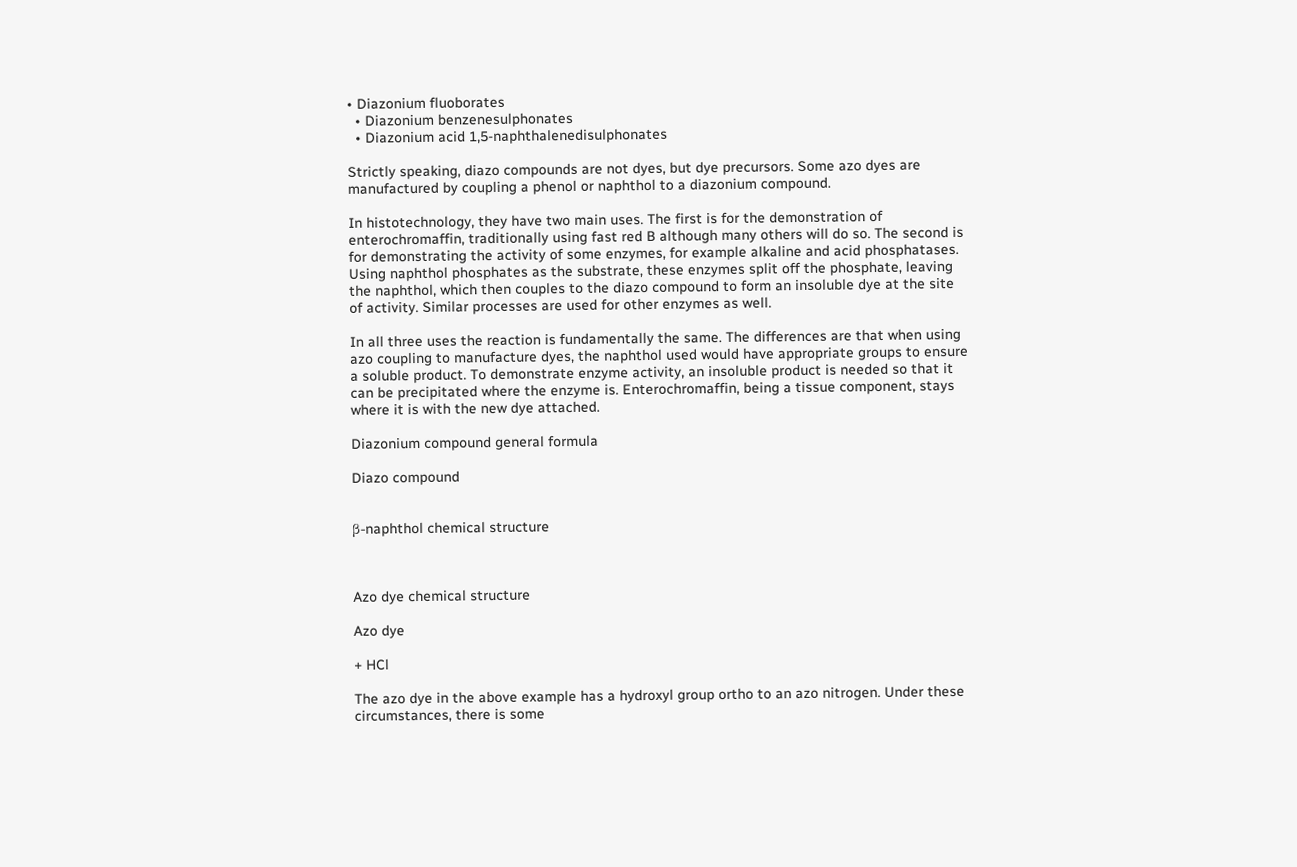• Diazonium fluoborates
  • Diazonium benzenesulphonates
  • Diazonium acid 1,5-naphthalenedisulphonates

Strictly speaking, diazo compounds are not dyes, but dye precursors. Some azo dyes are manufactured by coupling a phenol or naphthol to a diazonium compound.

In histotechnology, they have two main uses. The first is for the demonstration of enterochromaffin, traditionally using fast red B although many others will do so. The second is for demonstrating the activity of some enzymes, for example alkaline and acid phosphatases. Using naphthol phosphates as the substrate, these enzymes split off the phosphate, leaving the naphthol, which then couples to the diazo compound to form an insoluble dye at the site of activity. Similar processes are used for other enzymes as well.

In all three uses the reaction is fundamentally the same. The differences are that when using azo coupling to manufacture dyes, the naphthol used would have appropriate groups to ensure a soluble product. To demonstrate enzyme activity, an insoluble product is needed so that it can be precipitated where the enzyme is. Enterochromaffin, being a tissue component, stays where it is with the new dye attached.

Diazonium compound general formula

Diazo compound


β-naphthol chemical structure



Azo dye chemical structure

Azo dye

+ HCl

The azo dye in the above example has a hydroxyl group ortho to an azo nitrogen. Under these circumstances, there is some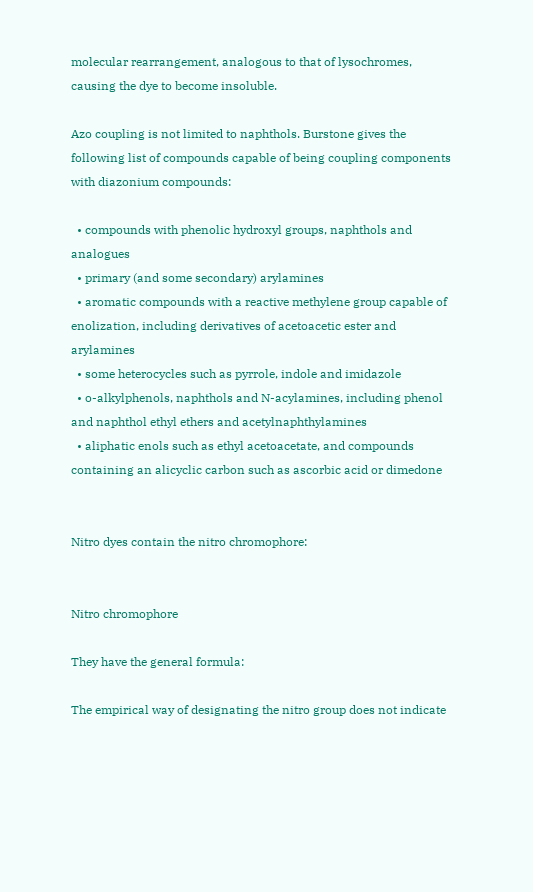molecular rearrangement, analogous to that of lysochromes, causing the dye to become insoluble.

Azo coupling is not limited to naphthols. Burstone gives the following list of compounds capable of being coupling components with diazonium compounds:

  • compounds with phenolic hydroxyl groups, naphthols and analogues
  • primary (and some secondary) arylamines
  • aromatic compounds with a reactive methylene group capable of enolization, including derivatives of acetoacetic ester and arylamines
  • some heterocycles such as pyrrole, indole and imidazole
  • o-alkylphenols, naphthols and N-acylamines, including phenol and naphthol ethyl ethers and acetylnaphthylamines
  • aliphatic enols such as ethyl acetoacetate, and compounds containing an alicyclic carbon such as ascorbic acid or dimedone


Nitro dyes contain the nitro chromophore:


Nitro chromophore

They have the general formula:

The empirical way of designating the nitro group does not indicate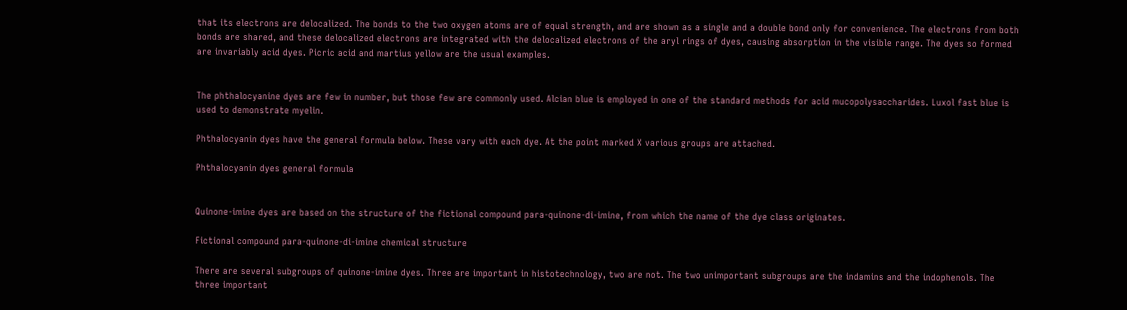that its electrons are delocalized. The bonds to the two oxygen atoms are of equal strength, and are shown as a single and a double bond only for convenience. The electrons from both bonds are shared, and these delocalized electrons are integrated with the delocalized electrons of the aryl rings of dyes, causing absorption in the visible range. The dyes so formed are invariably acid dyes. Picric acid and martius yellow are the usual examples.


The phthalocyanine dyes are few in number, but those few are commonly used. Alcian blue is employed in one of the standard methods for acid mucopolysaccharides. Luxol fast blue is used to demonstrate myelin.

Phthalocyanin dyes have the general formula below. These vary with each dye. At the point marked X various groups are attached.

Phthalocyanin dyes general formula


Quinone-imine dyes are based on the structure of the fictional compound para-quinone-di-imine, from which the name of the dye class originates.

Fictional compound para-quinone-di-imine chemical structure

There are several subgroups of quinone-imine dyes. Three are important in histotechnology, two are not. The two unimportant subgroups are the indamins and the indophenols. The three important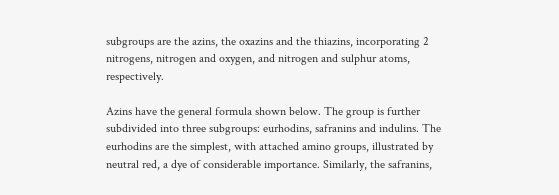subgroups are the azins, the oxazins and the thiazins, incorporating 2 nitrogens, nitrogen and oxygen, and nitrogen and sulphur atoms, respectively.

Azins have the general formula shown below. The group is further subdivided into three subgroups: eurhodins, safranins and indulins. The eurhodins are the simplest, with attached amino groups, illustrated by neutral red, a dye of considerable importance. Similarly, the safranins,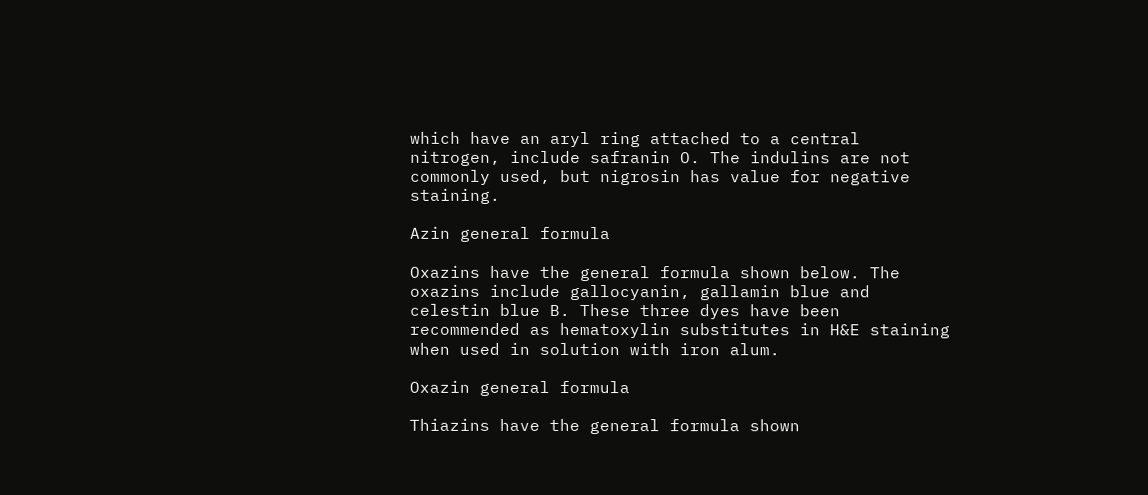which have an aryl ring attached to a central nitrogen, include safranin O. The indulins are not commonly used, but nigrosin has value for negative staining.

Azin general formula

Oxazins have the general formula shown below. The oxazins include gallocyanin, gallamin blue and celestin blue B. These three dyes have been recommended as hematoxylin substitutes in H&E staining when used in solution with iron alum.

Oxazin general formula

Thiazins have the general formula shown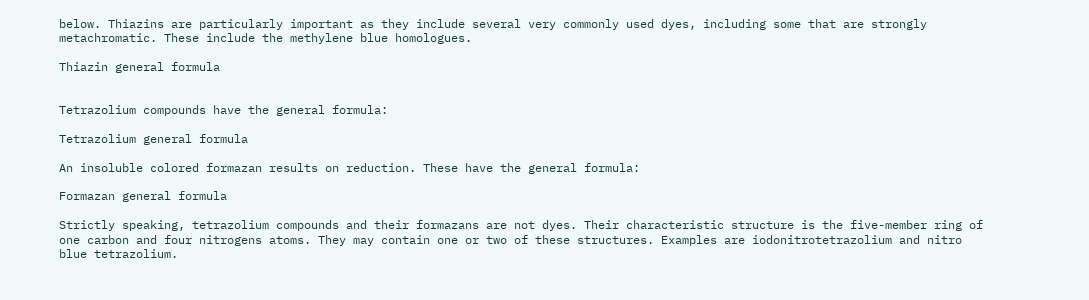below. Thiazins are particularly important as they include several very commonly used dyes, including some that are strongly metachromatic. These include the methylene blue homologues.

Thiazin general formula


Tetrazolium compounds have the general formula:

Tetrazolium general formula

An insoluble colored formazan results on reduction. These have the general formula:

Formazan general formula

Strictly speaking, tetrazolium compounds and their formazans are not dyes. Their characteristic structure is the five-member ring of one carbon and four nitrogens atoms. They may contain one or two of these structures. Examples are iodonitrotetrazolium and nitro blue tetrazolium.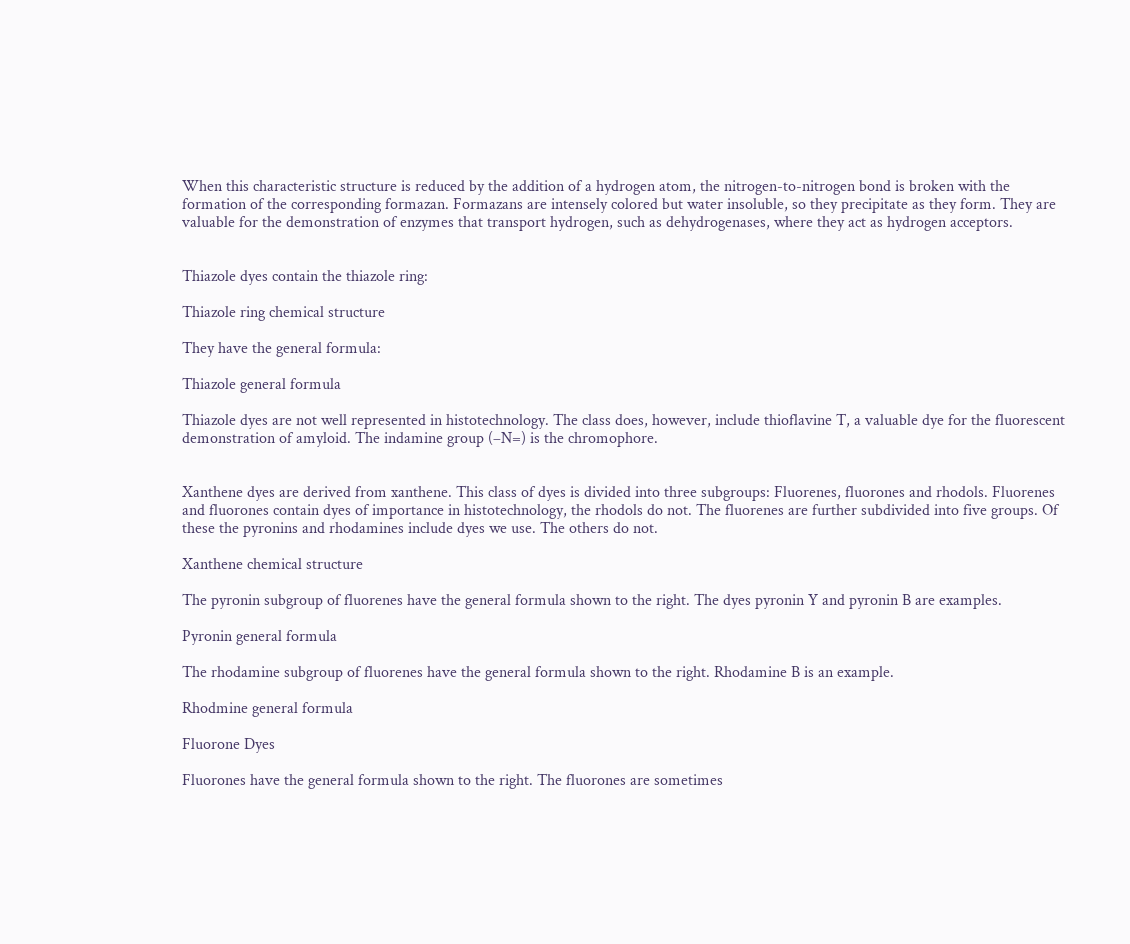When this characteristic structure is reduced by the addition of a hydrogen atom, the nitrogen-to-nitrogen bond is broken with the formation of the corresponding formazan. Formazans are intensely colored but water insoluble, so they precipitate as they form. They are valuable for the demonstration of enzymes that transport hydrogen, such as dehydrogenases, where they act as hydrogen acceptors.


Thiazole dyes contain the thiazole ring:

Thiazole ring chemical structure

They have the general formula:

Thiazole general formula

Thiazole dyes are not well represented in histotechnology. The class does, however, include thioflavine T, a valuable dye for the fluorescent demonstration of amyloid. The indamine group (–N=) is the chromophore.


Xanthene dyes are derived from xanthene. This class of dyes is divided into three subgroups: Fluorenes, fluorones and rhodols. Fluorenes and fluorones contain dyes of importance in histotechnology, the rhodols do not. The fluorenes are further subdivided into five groups. Of these the pyronins and rhodamines include dyes we use. The others do not.

Xanthene chemical structure

The pyronin subgroup of fluorenes have the general formula shown to the right. The dyes pyronin Y and pyronin B are examples.

Pyronin general formula

The rhodamine subgroup of fluorenes have the general formula shown to the right. Rhodamine B is an example.

Rhodmine general formula

Fluorone Dyes

Fluorones have the general formula shown to the right. The fluorones are sometimes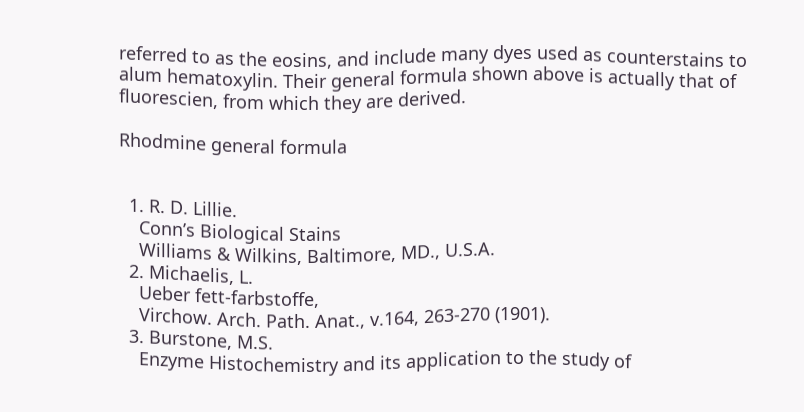referred to as the eosins, and include many dyes used as counterstains to alum hematoxylin. Their general formula shown above is actually that of fluorescien, from which they are derived.

Rhodmine general formula


  1. R. D. Lillie.
    Conn’s Biological Stains
    Williams & Wilkins, Baltimore, MD., U.S.A.
  2. Michaelis, L.
    Ueber fett-farbstoffe,
    Virchow. Arch. Path. Anat., v.164, 263-270 (1901).
  3. Burstone, M.S.
    Enzyme Histochemistry and its application to the study of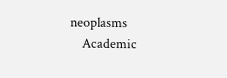neoplasms
    Academic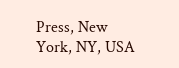Press, New York, NY, USA